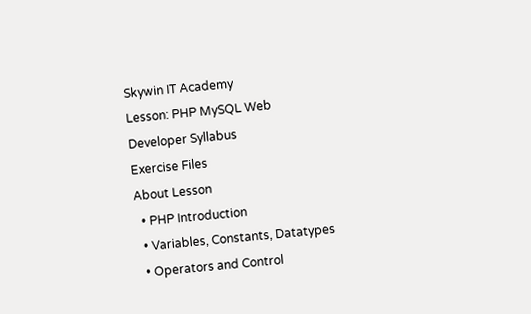Skywin IT Academy
Lesson: PHP MySQL Web Developer Syllabus
Exercise Files
About Lesson
  • PHP Introduction
  • Variables, Constants, Datatypes
  • Operators and Control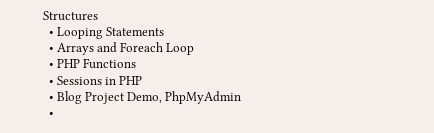Structures
  • Looping Statements
  • Arrays and Foreach Loop
  • PHP Functions
  • Sessions in PHP
  • Blog Project Demo, PhpMyAdmin
  •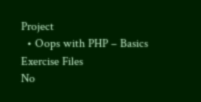Project
  • Oops with PHP – Basics
Exercise Files
No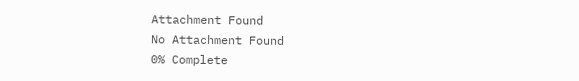Attachment Found
No Attachment Found
0% Complete